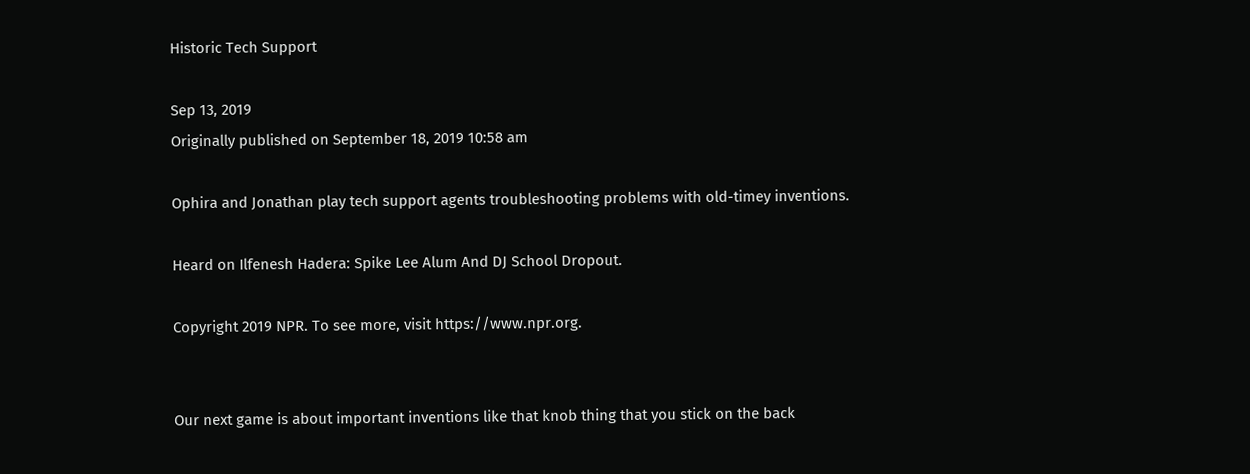Historic Tech Support

Sep 13, 2019
Originally published on September 18, 2019 10:58 am

Ophira and Jonathan play tech support agents troubleshooting problems with old-timey inventions.

Heard on Ilfenesh Hadera: Spike Lee Alum And DJ School Dropout.

Copyright 2019 NPR. To see more, visit https://www.npr.org.


Our next game is about important inventions like that knob thing that you stick on the back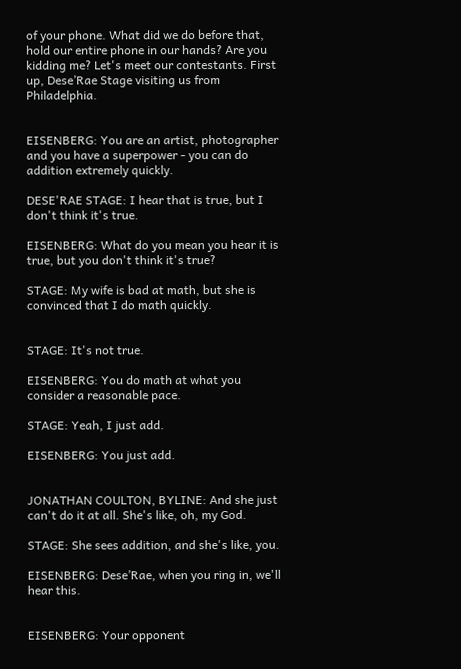of your phone. What did we do before that, hold our entire phone in our hands? Are you kidding me? Let's meet our contestants. First up, Dese’Rae Stage visiting us from Philadelphia.


EISENBERG: You are an artist, photographer and you have a superpower - you can do addition extremely quickly.

DESE'RAE STAGE: I hear that is true, but I don't think it's true.

EISENBERG: What do you mean you hear it is true, but you don't think it's true?

STAGE: My wife is bad at math, but she is convinced that I do math quickly.


STAGE: It's not true.

EISENBERG: You do math at what you consider a reasonable pace.

STAGE: Yeah, I just add.

EISENBERG: You just add.


JONATHAN COULTON, BYLINE: And she just can't do it at all. She's like, oh, my God.

STAGE: She sees addition, and she's like, you.

EISENBERG: Dese’Rae, when you ring in, we'll hear this.


EISENBERG: Your opponent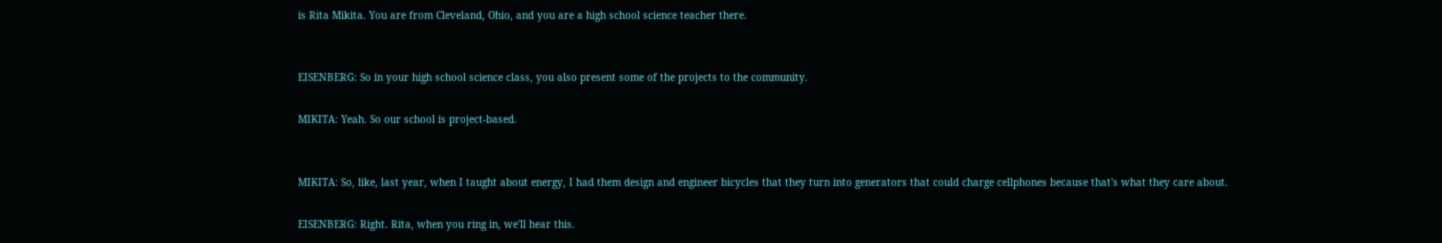is Rita Mikita. You are from Cleveland, Ohio, and you are a high school science teacher there.


EISENBERG: So in your high school science class, you also present some of the projects to the community.

MIKITA: Yeah. So our school is project-based.


MIKITA: So, like, last year, when I taught about energy, I had them design and engineer bicycles that they turn into generators that could charge cellphones because that's what they care about.

EISENBERG: Right. Rita, when you ring in, we'll hear this.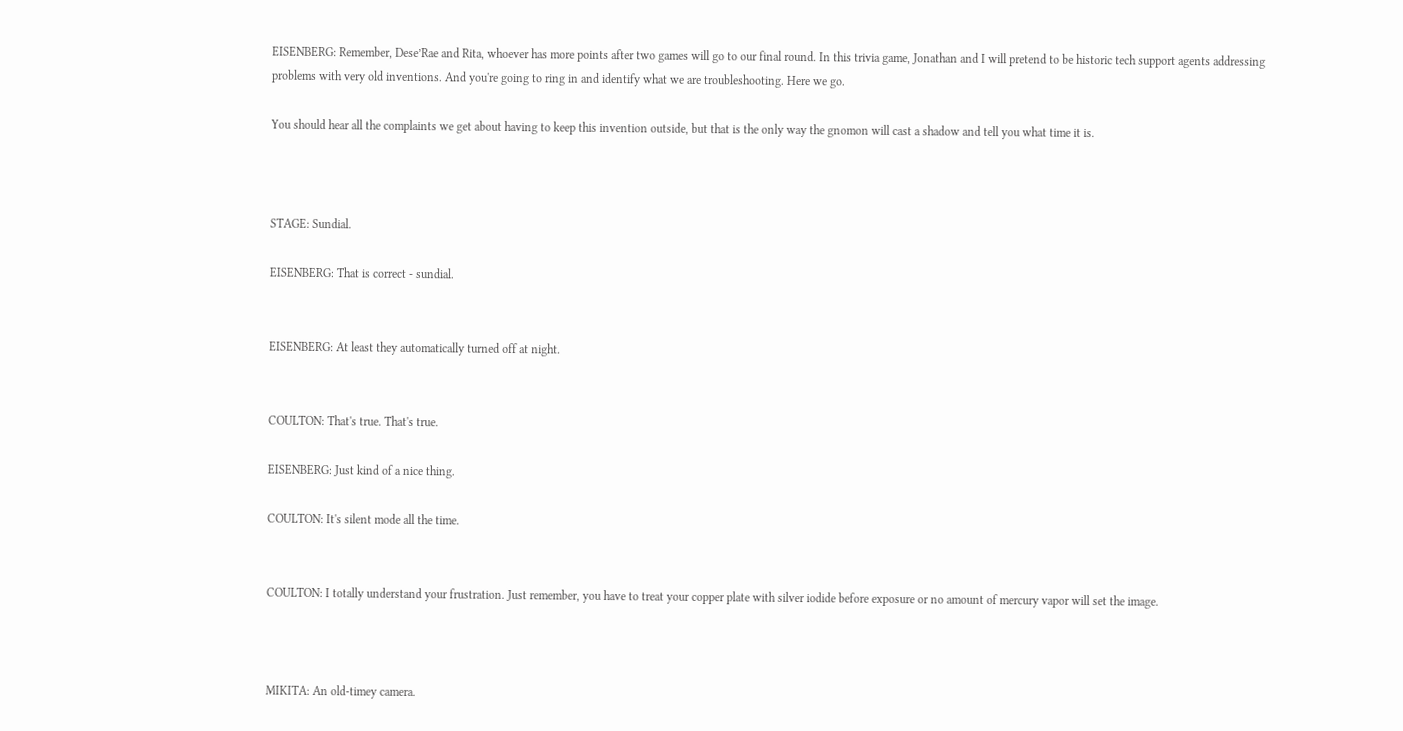EISENBERG: Remember, Dese’Rae and Rita, whoever has more points after two games will go to our final round. In this trivia game, Jonathan and I will pretend to be historic tech support agents addressing problems with very old inventions. And you're going to ring in and identify what we are troubleshooting. Here we go.

You should hear all the complaints we get about having to keep this invention outside, but that is the only way the gnomon will cast a shadow and tell you what time it is.



STAGE: Sundial.

EISENBERG: That is correct - sundial.


EISENBERG: At least they automatically turned off at night.


COULTON: That's true. That's true.

EISENBERG: Just kind of a nice thing.

COULTON: It's silent mode all the time.


COULTON: I totally understand your frustration. Just remember, you have to treat your copper plate with silver iodide before exposure or no amount of mercury vapor will set the image.



MIKITA: An old-timey camera.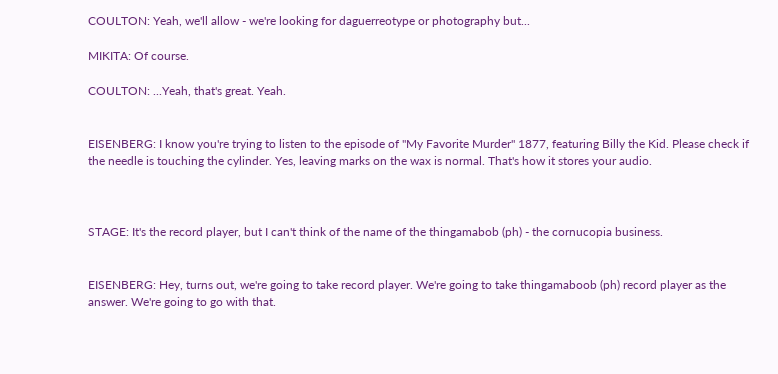COULTON: Yeah, we'll allow - we're looking for daguerreotype or photography but...

MIKITA: Of course.

COULTON: ...Yeah, that's great. Yeah.


EISENBERG: I know you're trying to listen to the episode of "My Favorite Murder" 1877, featuring Billy the Kid. Please check if the needle is touching the cylinder. Yes, leaving marks on the wax is normal. That's how it stores your audio.



STAGE: It's the record player, but I can't think of the name of the thingamabob (ph) - the cornucopia business.


EISENBERG: Hey, turns out, we're going to take record player. We're going to take thingamaboob (ph) record player as the answer. We're going to go with that.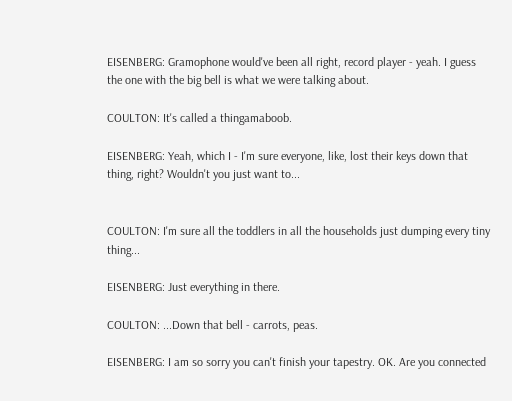EISENBERG: Gramophone would've been all right, record player - yeah. I guess the one with the big bell is what we were talking about.

COULTON: It's called a thingamaboob.

EISENBERG: Yeah, which I - I'm sure everyone, like, lost their keys down that thing, right? Wouldn't you just want to...


COULTON: I'm sure all the toddlers in all the households just dumping every tiny thing...

EISENBERG: Just everything in there.

COULTON: ...Down that bell - carrots, peas.

EISENBERG: I am so sorry you can't finish your tapestry. OK. Are you connected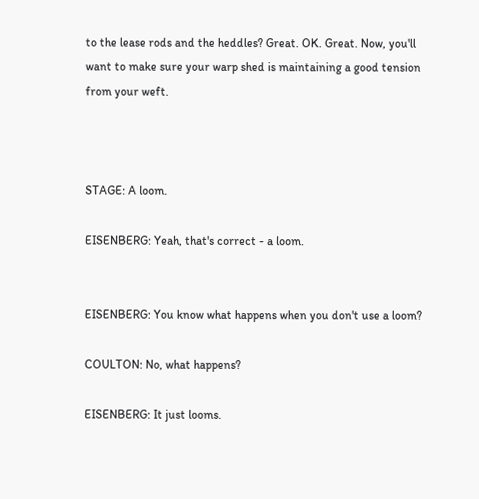to the lease rods and the heddles? Great. OK. Great. Now, you'll want to make sure your warp shed is maintaining a good tension from your weft.



STAGE: A loom.

EISENBERG: Yeah, that's correct - a loom.


EISENBERG: You know what happens when you don't use a loom?

COULTON: No, what happens?

EISENBERG: It just looms.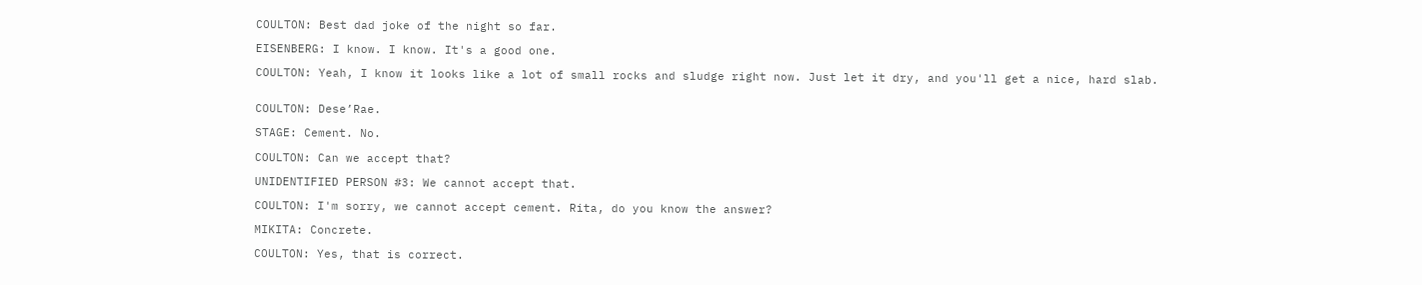COULTON: Best dad joke of the night so far.

EISENBERG: I know. I know. It's a good one.

COULTON: Yeah, I know it looks like a lot of small rocks and sludge right now. Just let it dry, and you'll get a nice, hard slab.


COULTON: Dese’Rae.

STAGE: Cement. No.

COULTON: Can we accept that?

UNIDENTIFIED PERSON #3: We cannot accept that.

COULTON: I'm sorry, we cannot accept cement. Rita, do you know the answer?

MIKITA: Concrete.

COULTON: Yes, that is correct.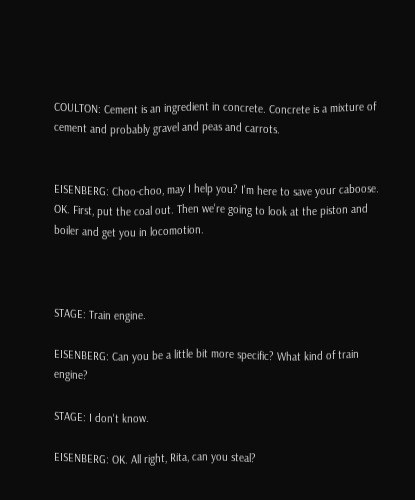COULTON: Cement is an ingredient in concrete. Concrete is a mixture of cement and probably gravel and peas and carrots.


EISENBERG: Choo-choo, may I help you? I'm here to save your caboose. OK. First, put the coal out. Then we're going to look at the piston and boiler and get you in locomotion.



STAGE: Train engine.

EISENBERG: Can you be a little bit more specific? What kind of train engine?

STAGE: I don't know.

EISENBERG: OK. All right, Rita, can you steal?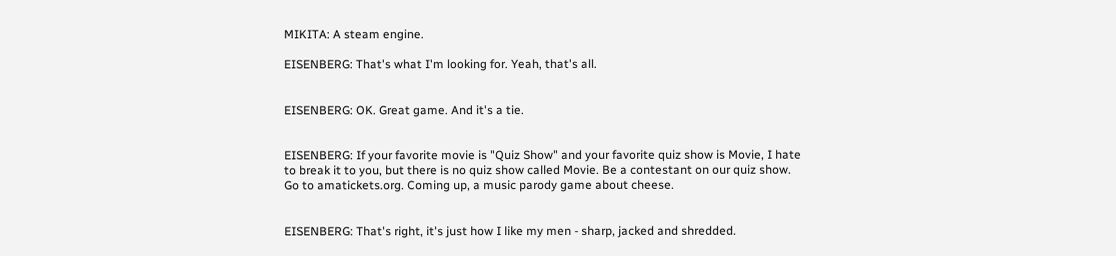MIKITA: A steam engine.

EISENBERG: That's what I'm looking for. Yeah, that's all.


EISENBERG: OK. Great game. And it's a tie.


EISENBERG: If your favorite movie is "Quiz Show" and your favorite quiz show is Movie, I hate to break it to you, but there is no quiz show called Movie. Be a contestant on our quiz show. Go to amatickets.org. Coming up, a music parody game about cheese.


EISENBERG: That's right, it's just how I like my men - sharp, jacked and shredded.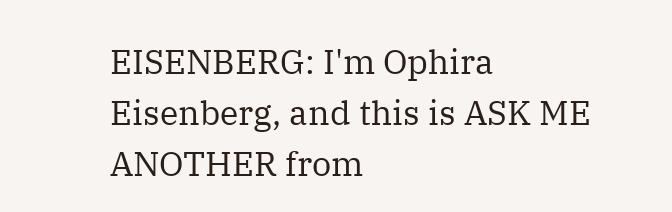EISENBERG: I'm Ophira Eisenberg, and this is ASK ME ANOTHER from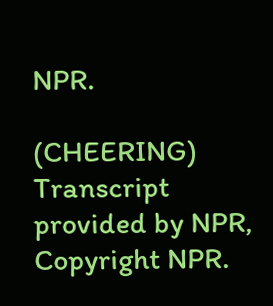NPR.

(CHEERING) Transcript provided by NPR, Copyright NPR.